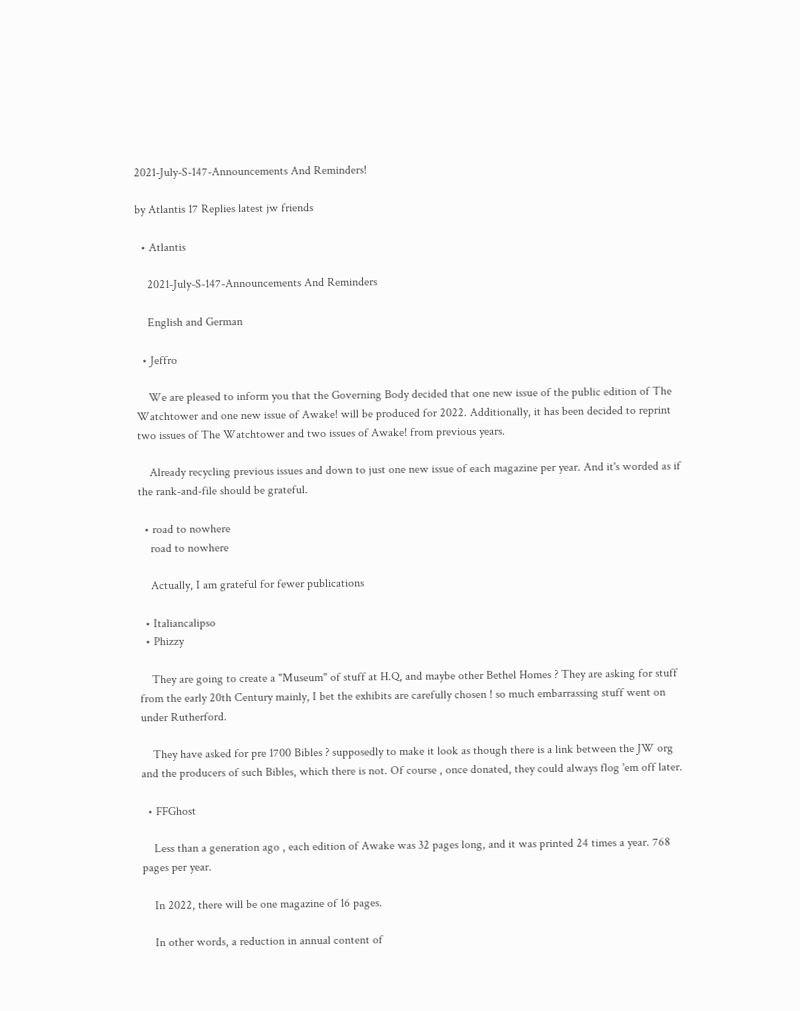2021-July-S-147-Announcements And Reminders!

by Atlantis 17 Replies latest jw friends

  • Atlantis

    2021-July-S-147-Announcements And Reminders

    English and German

  • Jeffro

    We are pleased to inform you that the Governing Body decided that one new issue of the public edition of The Watchtower and one new issue of Awake! will be produced for 2022. Additionally, it has been decided to reprint two issues of The Watchtower and two issues of Awake! from previous years.

    Already recycling previous issues and down to just one new issue of each magazine per year. And it's worded as if the rank-and-file should be grateful.

  • road to nowhere
    road to nowhere

    Actually, I am grateful for fewer publications

  • Italiancalipso
  • Phizzy

    They are going to create a "Museum" of stuff at H.Q, and maybe other Bethel Homes ? They are asking for stuff from the early 20th Century mainly, I bet the exhibits are carefully chosen ! so much embarrassing stuff went on under Rutherford.

    They have asked for pre 1700 Bibles ? supposedly to make it look as though there is a link between the JW org and the producers of such Bibles, which there is not. Of course , once donated, they could always flog 'em off later.

  • FFGhost

    Less than a generation ago , each edition of Awake was 32 pages long, and it was printed 24 times a year. 768 pages per year.

    In 2022, there will be one magazine of 16 pages.

    In other words, a reduction in annual content of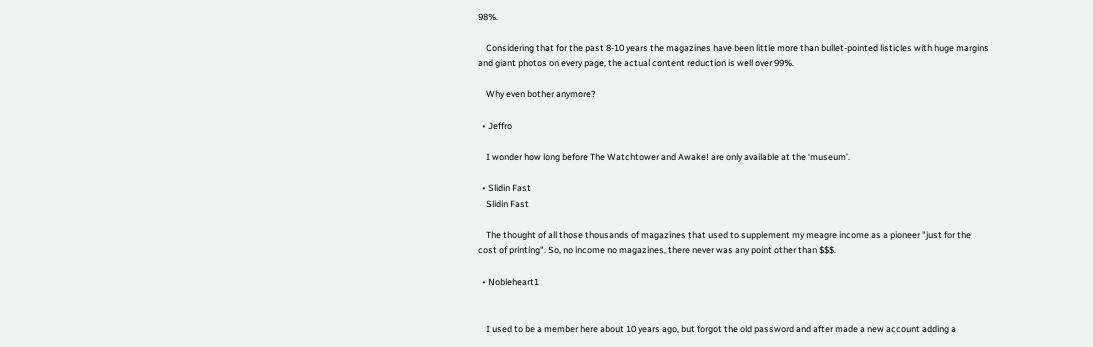98%.

    Considering that for the past 8-10 years the magazines have been little more than bullet-pointed listicles with huge margins and giant photos on every page, the actual content reduction is well over 99%.

    Why even bother anymore?

  • Jeffro

    I wonder how long before The Watchtower and Awake! are only available at the ‘museum’.

  • Slidin Fast
    Slidin Fast

    The thought of all those thousands of magazines that used to supplement my meagre income as a pioneer "just for the cost of printing". So, no income no magazines, there never was any point other than $$$.

  • Nobleheart1


    I used to be a member here about 10 years ago, but forgot the old password and after made a new account adding a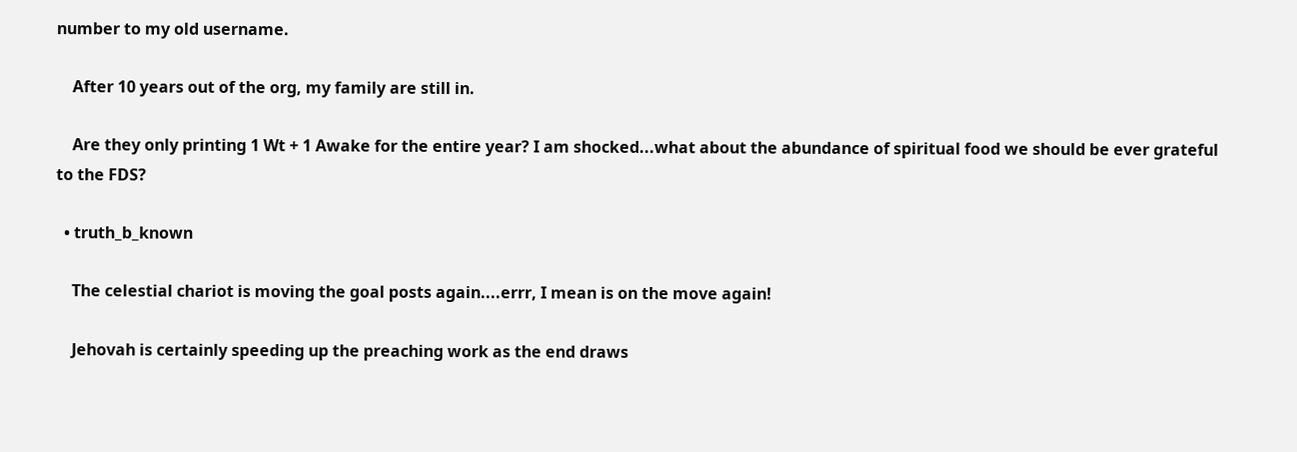number to my old username.

    After 10 years out of the org, my family are still in.

    Are they only printing 1 Wt + 1 Awake for the entire year? I am shocked...what about the abundance of spiritual food we should be ever grateful to the FDS?

  • truth_b_known

    The celestial chariot is moving the goal posts again....errr, I mean is on the move again!

    Jehovah is certainly speeding up the preaching work as the end draws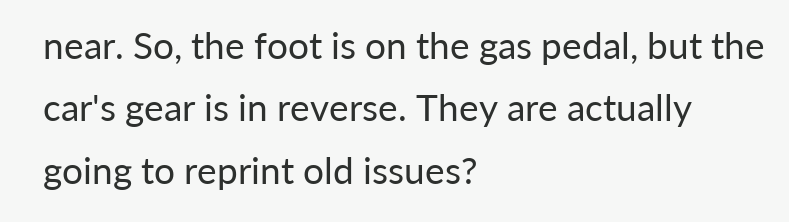near. So, the foot is on the gas pedal, but the car's gear is in reverse. They are actually going to reprint old issues?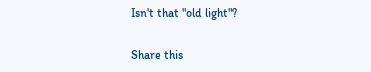Isn't that "old light"?

Share this